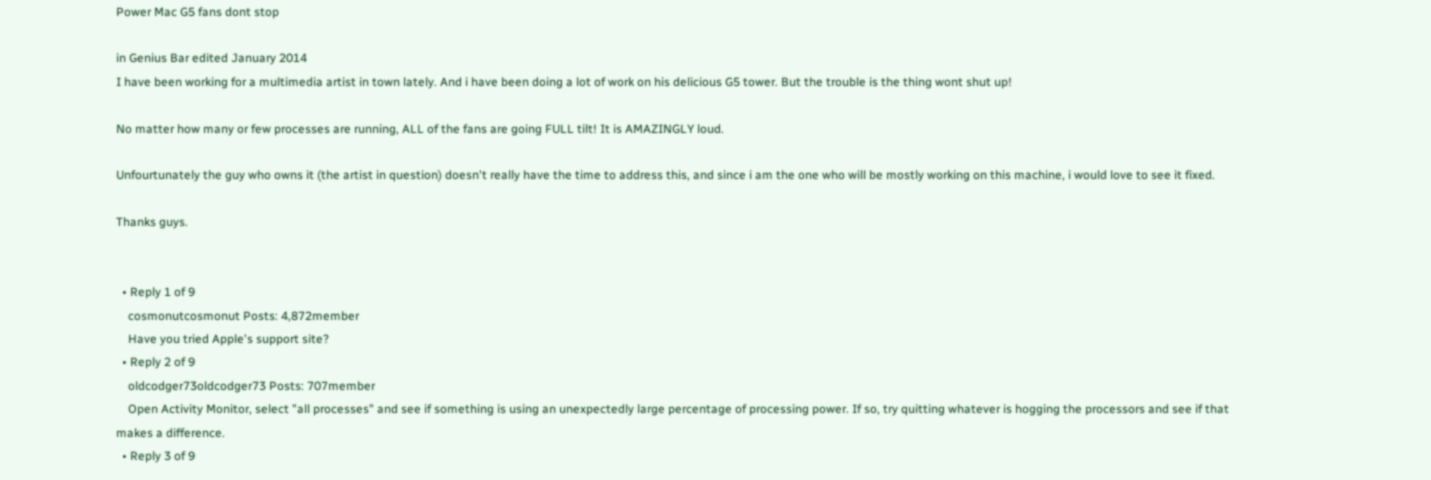Power Mac G5 fans dont stop

in Genius Bar edited January 2014
I have been working for a multimedia artist in town lately. And i have been doing a lot of work on his delicious G5 tower. But the trouble is the thing wont shut up!

No matter how many or few processes are running, ALL of the fans are going FULL tilt! It is AMAZINGLY loud.

Unfourtunately the guy who owns it (the artist in question) doesn't really have the time to address this, and since i am the one who will be mostly working on this machine, i would love to see it fixed.

Thanks guys.


  • Reply 1 of 9
    cosmonutcosmonut Posts: 4,872member
    Have you tried Apple's support site?
  • Reply 2 of 9
    oldcodger73oldcodger73 Posts: 707member
    Open Activity Monitor, select "all processes" and see if something is using an unexpectedly large percentage of processing power. If so, try quitting whatever is hogging the processors and see if that makes a difference.
  • Reply 3 of 9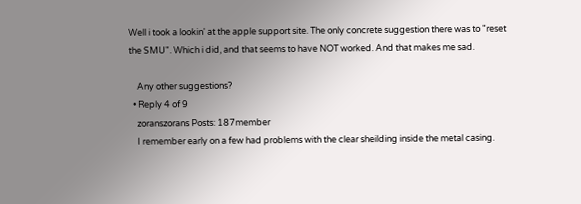Well i took a lookin' at the apple support site. The only concrete suggestion there was to "reset the SMU". Which i did, and that seems to have NOT worked. And that makes me sad.

    Any other suggestions?
  • Reply 4 of 9
    zoranszorans Posts: 187member
    I remember early on a few had problems with the clear sheilding inside the metal casing.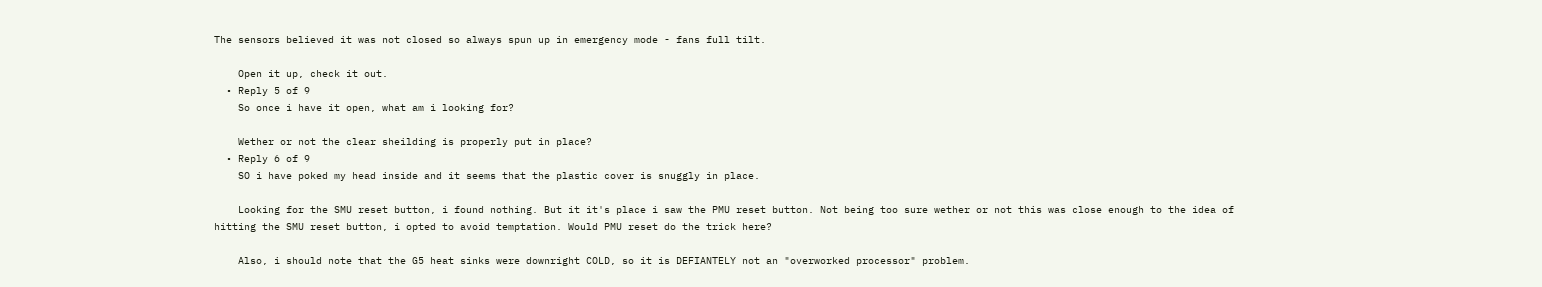The sensors believed it was not closed so always spun up in emergency mode - fans full tilt.

    Open it up, check it out.
  • Reply 5 of 9
    So once i have it open, what am i looking for?

    Wether or not the clear sheilding is properly put in place?
  • Reply 6 of 9
    SO i have poked my head inside and it seems that the plastic cover is snuggly in place.

    Looking for the SMU reset button, i found nothing. But it it's place i saw the PMU reset button. Not being too sure wether or not this was close enough to the idea of hitting the SMU reset button, i opted to avoid temptation. Would PMU reset do the trick here?

    Also, i should note that the G5 heat sinks were downright COLD, so it is DEFIANTELY not an "overworked processor" problem.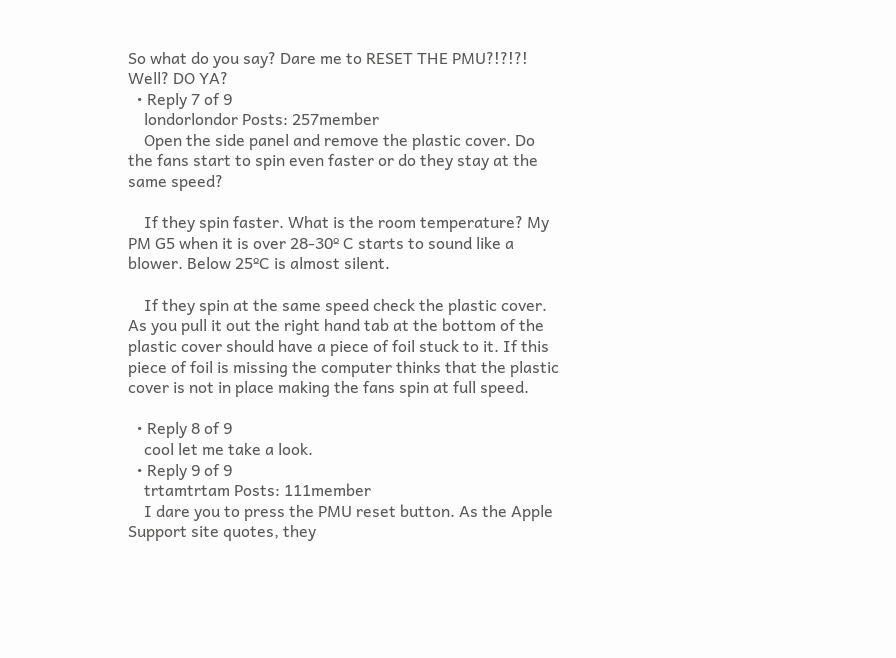So what do you say? Dare me to RESET THE PMU?!?!?! Well? DO YA?
  • Reply 7 of 9
    londorlondor Posts: 257member
    Open the side panel and remove the plastic cover. Do the fans start to spin even faster or do they stay at the same speed?

    If they spin faster. What is the room temperature? My PM G5 when it is over 28-30º C starts to sound like a blower. Below 25ºC is almost silent.

    If they spin at the same speed check the plastic cover. As you pull it out the right hand tab at the bottom of the plastic cover should have a piece of foil stuck to it. If this piece of foil is missing the computer thinks that the plastic cover is not in place making the fans spin at full speed.

  • Reply 8 of 9
    cool let me take a look.
  • Reply 9 of 9
    trtamtrtam Posts: 111member
    I dare you to press the PMU reset button. As the Apple Support site quotes, they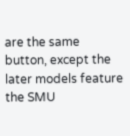are the same button, except the later models feature the SMU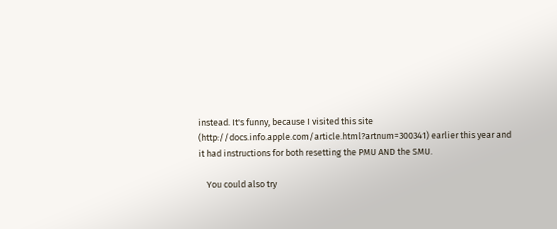instead. It's funny, because I visited this site (http://docs.info.apple.com/article.html?artnum=300341) earlier this year and it had instructions for both resetting the PMU AND the SMU.

    You could also try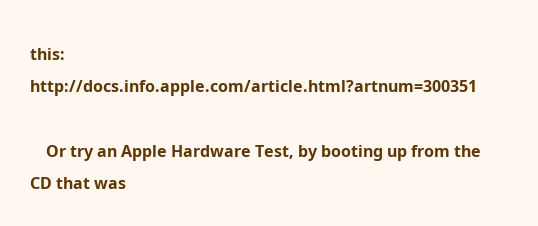this: http://docs.info.apple.com/article.html?artnum=300351

    Or try an Apple Hardware Test, by booting up from the CD that was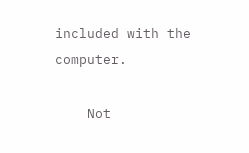included with the computer.

    Not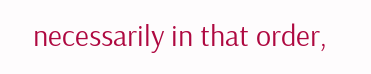necessarily in that order,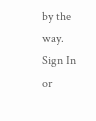by the way.
Sign In or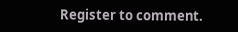Register to comment.